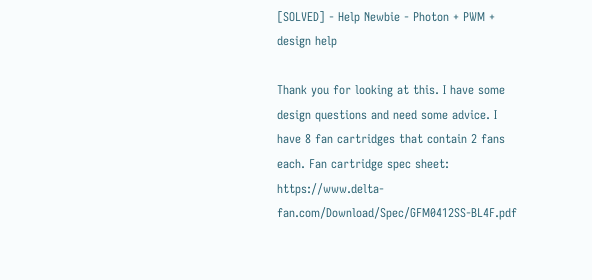[SOLVED] - Help Newbie - Photon + PWM + design help

Thank you for looking at this. I have some design questions and need some advice. I have 8 fan cartridges that contain 2 fans each. Fan cartridge spec sheet: https://www.delta-fan.com/Download/Spec/GFM0412SS-BL4F.pdf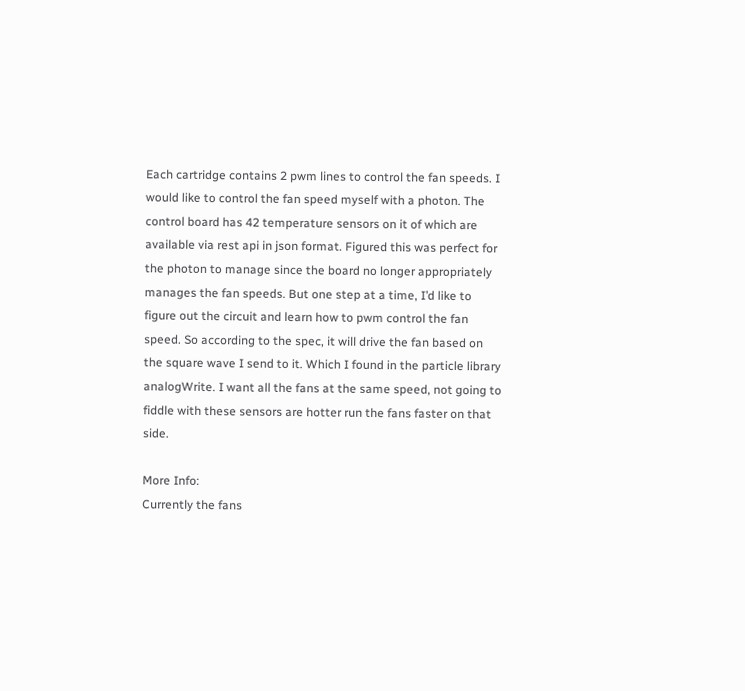Each cartridge contains 2 pwm lines to control the fan speeds. I would like to control the fan speed myself with a photon. The control board has 42 temperature sensors on it of which are available via rest api in json format. Figured this was perfect for the photon to manage since the board no longer appropriately manages the fan speeds. But one step at a time, I’d like to figure out the circuit and learn how to pwm control the fan speed. So according to the spec, it will drive the fan based on the square wave I send to it. Which I found in the particle library analogWrite. I want all the fans at the same speed, not going to fiddle with these sensors are hotter run the fans faster on that side.

More Info:
Currently the fans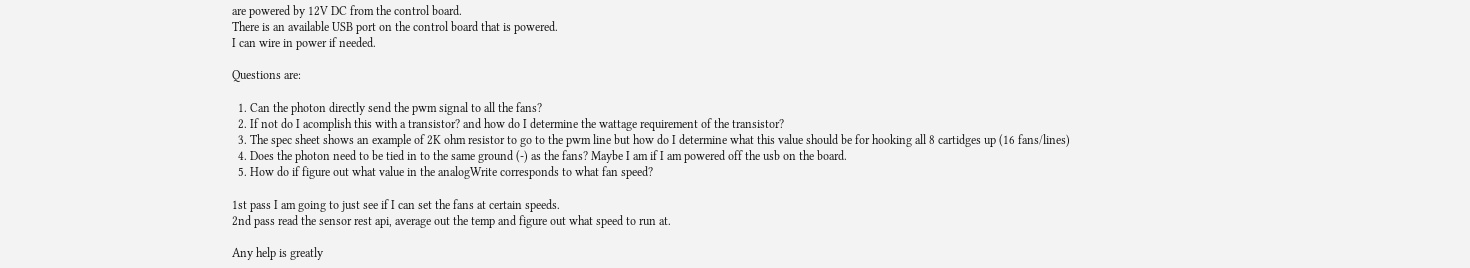are powered by 12V DC from the control board.
There is an available USB port on the control board that is powered.
I can wire in power if needed.

Questions are:

  1. Can the photon directly send the pwm signal to all the fans?
  2. If not do I acomplish this with a transistor? and how do I determine the wattage requirement of the transistor?
  3. The spec sheet shows an example of 2K ohm resistor to go to the pwm line but how do I determine what this value should be for hooking all 8 cartidges up (16 fans/lines)
  4. Does the photon need to be tied in to the same ground (-) as the fans? Maybe I am if I am powered off the usb on the board.
  5. How do if figure out what value in the analogWrite corresponds to what fan speed?

1st pass I am going to just see if I can set the fans at certain speeds.
2nd pass read the sensor rest api, average out the temp and figure out what speed to run at.

Any help is greatly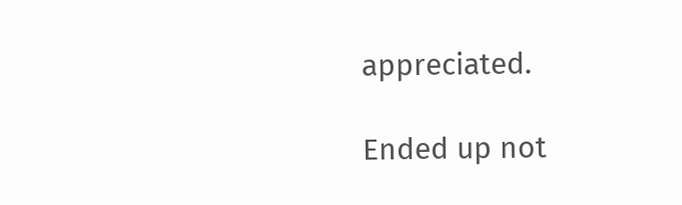appreciated.

Ended up not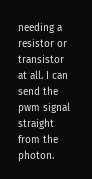needing a resistor or transistor at all. I can send the pwm signal straight from the photon.